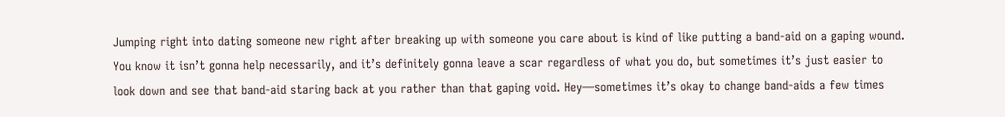Jumping right into dating someone new right after breaking up with someone you care about is kind of like putting a band-aid on a gaping wound.  You know it isn’t gonna help necessarily, and it’s definitely gonna leave a scar regardless of what you do, but sometimes it’s just easier to look down and see that band-aid staring back at you rather than that gaping void. Hey—sometimes it’s okay to change band-aids a few times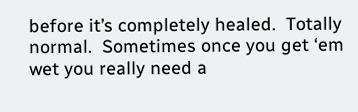before it’s completely healed.  Totally normal.  Sometimes once you get ‘em wet you really need a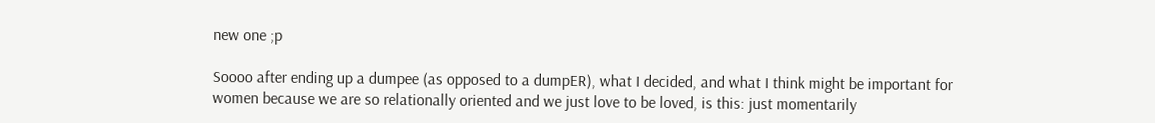new one ;p

Soooo after ending up a dumpee (as opposed to a dumpER), what I decided, and what I think might be important for women because we are so relationally oriented and we just love to be loved, is this: just momentarily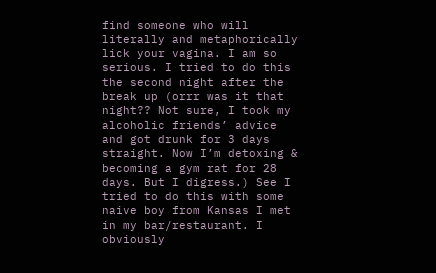find someone who will literally and metaphorically lick your vagina. I am so serious. I tried to do this the second night after the break up (orrr was it that night?? Not sure, I took my alcoholic friends’ advice and got drunk for 3 days straight. Now I’m detoxing & becoming a gym rat for 28 days. But I digress.) See I tried to do this with some naive boy from Kansas I met in my bar/restaurant. I obviously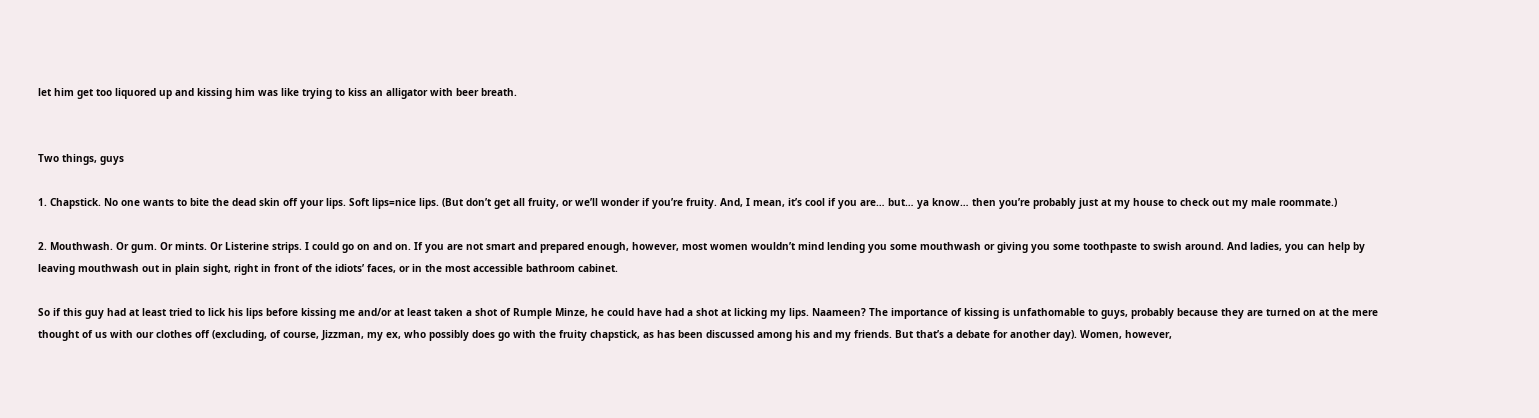let him get too liquored up and kissing him was like trying to kiss an alligator with beer breath.


Two things, guys

1. Chapstick. No one wants to bite the dead skin off your lips. Soft lips=nice lips. (But don’t get all fruity, or we’ll wonder if you’re fruity. And, I mean, it’s cool if you are… but… ya know… then you’re probably just at my house to check out my male roommate.)

2. Mouthwash. Or gum. Or mints. Or Listerine strips. I could go on and on. If you are not smart and prepared enough, however, most women wouldn’t mind lending you some mouthwash or giving you some toothpaste to swish around. And ladies, you can help by leaving mouthwash out in plain sight, right in front of the idiots’ faces, or in the most accessible bathroom cabinet.

So if this guy had at least tried to lick his lips before kissing me and/or at least taken a shot of Rumple Minze, he could have had a shot at licking my lips. Naameen? The importance of kissing is unfathomable to guys, probably because they are turned on at the mere thought of us with our clothes off (excluding, of course, Jizzman, my ex, who possibly does go with the fruity chapstick, as has been discussed among his and my friends. But that’s a debate for another day). Women, however,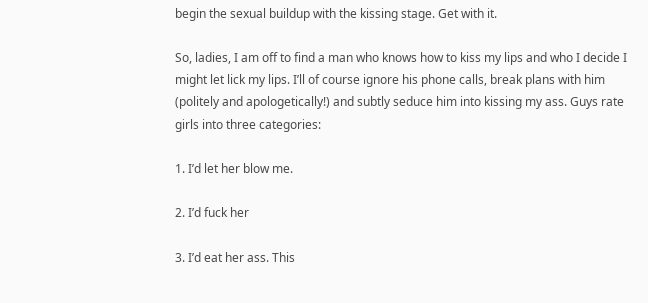begin the sexual buildup with the kissing stage. Get with it.

So, ladies, I am off to find a man who knows how to kiss my lips and who I decide I might let lick my lips. I’ll of course ignore his phone calls, break plans with him (politely and apologetically!) and subtly seduce him into kissing my ass. Guys rate girls into three categories:

1. I’d let her blow me.

2. I’d fuck her

3. I’d eat her ass. This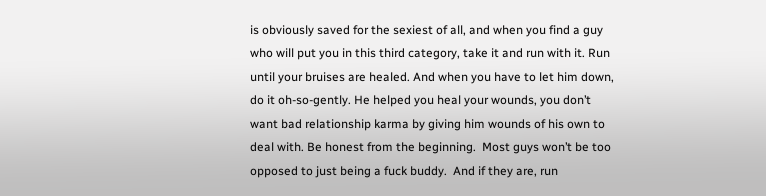is obviously saved for the sexiest of all, and when you find a guy who will put you in this third category, take it and run with it. Run until your bruises are healed. And when you have to let him down, do it oh-so-gently. He helped you heal your wounds, you don’t want bad relationship karma by giving him wounds of his own to deal with. Be honest from the beginning.  Most guys won’t be too opposed to just being a fuck buddy.  And if they are, run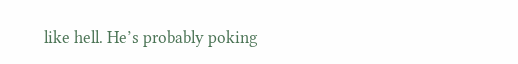like hell. He’s probably poking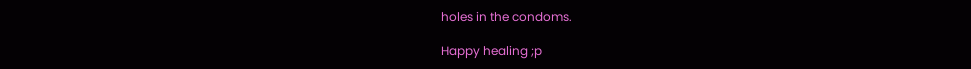holes in the condoms.

Happy healing ;p